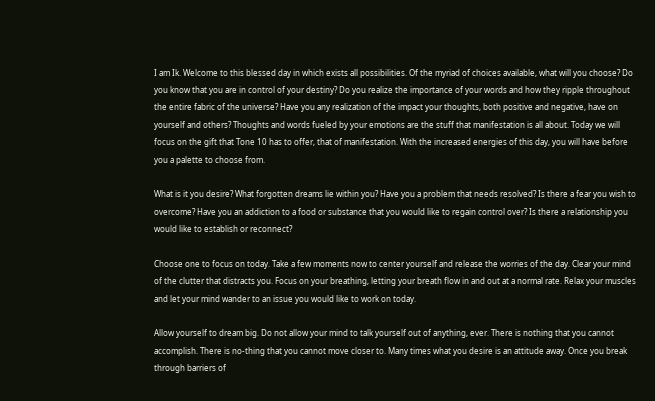I am Ik. Welcome to this blessed day in which exists all possibilities. Of the myriad of choices available, what will you choose? Do you know that you are in control of your destiny? Do you realize the importance of your words and how they ripple throughout the entire fabric of the universe? Have you any realization of the impact your thoughts, both positive and negative, have on yourself and others? Thoughts and words fueled by your emotions are the stuff that manifestation is all about. Today we will focus on the gift that Tone 10 has to offer, that of manifestation. With the increased energies of this day, you will have before you a palette to choose from.

What is it you desire? What forgotten dreams lie within you? Have you a problem that needs resolved? Is there a fear you wish to overcome? Have you an addiction to a food or substance that you would like to regain control over? Is there a relationship you would like to establish or reconnect?

Choose one to focus on today. Take a few moments now to center yourself and release the worries of the day. Clear your mind of the clutter that distracts you. Focus on your breathing, letting your breath flow in and out at a normal rate. Relax your muscles and let your mind wander to an issue you would like to work on today.

Allow yourself to dream big. Do not allow your mind to talk yourself out of anything, ever. There is nothing that you cannot accomplish. There is no-thing that you cannot move closer to. Many times what you desire is an attitude away. Once you break through barriers of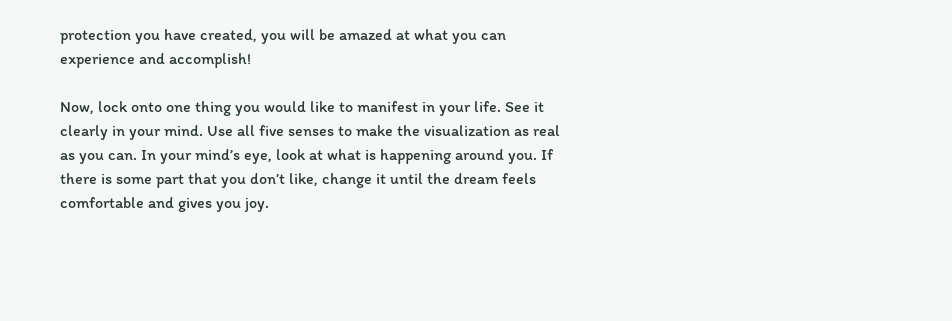protection you have created, you will be amazed at what you can experience and accomplish!

Now, lock onto one thing you would like to manifest in your life. See it clearly in your mind. Use all five senses to make the visualization as real as you can. In your mind’s eye, look at what is happening around you. If there is some part that you don’t like, change it until the dream feels comfortable and gives you joy.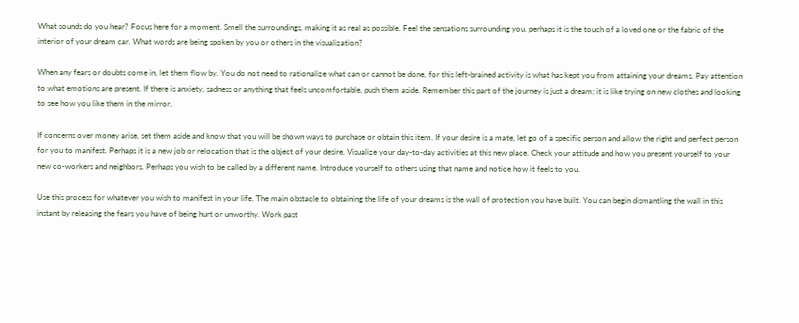What sounds do you hear? Focus here for a moment. Smell the surroundings, making it as real as possible. Feel the sensations surrounding you, perhaps it is the touch of a loved one or the fabric of the interior of your dream car. What words are being spoken by you or others in the visualization?

When any fears or doubts come in, let them flow by. You do not need to rationalize what can or cannot be done, for this left-brained activity is what has kept you from attaining your dreams. Pay attention to what emotions are present. If there is anxiety, sadness or anything that feels uncomfortable, push them aside. Remember this part of the journey is just a dream; it is like trying on new clothes and looking to see how you like them in the mirror.

If concerns over money arise, set them aside and know that you will be shown ways to purchase or obtain this item. If your desire is a mate, let go of a specific person and allow the right and perfect person for you to manifest. Perhaps it is a new job or relocation that is the object of your desire. Visualize your day-to-day activities at this new place. Check your attitude and how you present yourself to your new co-workers and neighbors. Perhaps you wish to be called by a different name. Introduce yourself to others using that name and notice how it feels to you.

Use this process for whatever you wish to manifest in your life. The main obstacle to obtaining the life of your dreams is the wall of protection you have built. You can begin dismantling the wall in this instant by releasing the fears you have of being hurt or unworthy. Work past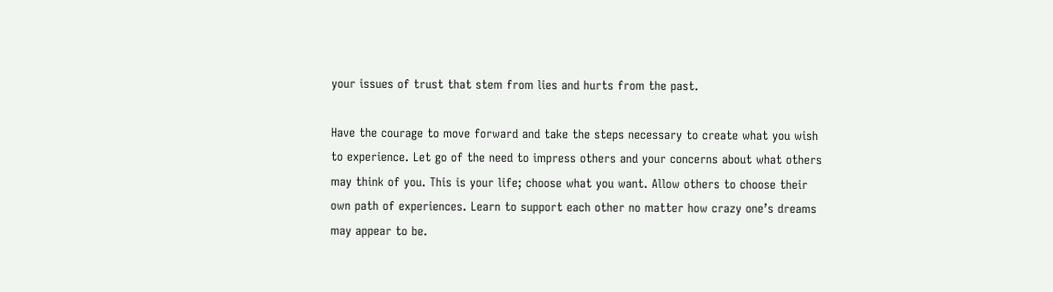your issues of trust that stem from lies and hurts from the past.

Have the courage to move forward and take the steps necessary to create what you wish to experience. Let go of the need to impress others and your concerns about what others may think of you. This is your life; choose what you want. Allow others to choose their own path of experiences. Learn to support each other no matter how crazy one’s dreams may appear to be.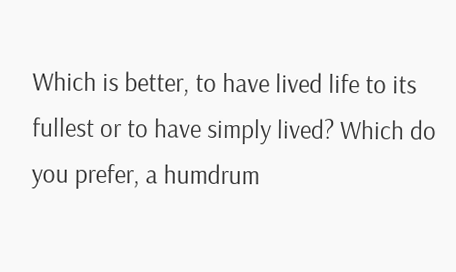Which is better, to have lived life to its fullest or to have simply lived? Which do you prefer, a humdrum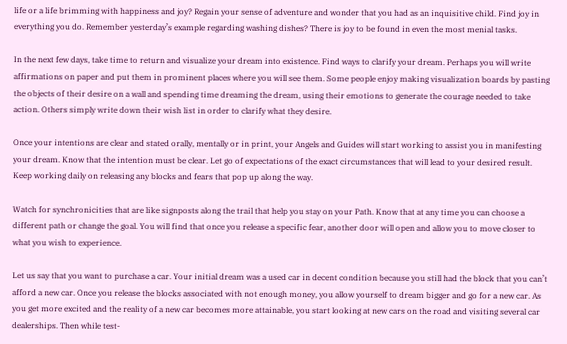life or a life brimming with happiness and joy? Regain your sense of adventure and wonder that you had as an inquisitive child. Find joy in everything you do. Remember yesterday’s example regarding washing dishes? There is joy to be found in even the most menial tasks.

In the next few days, take time to return and visualize your dream into existence. Find ways to clarify your dream. Perhaps you will write affirmations on paper and put them in prominent places where you will see them. Some people enjoy making visualization boards by pasting the objects of their desire on a wall and spending time dreaming the dream, using their emotions to generate the courage needed to take action. Others simply write down their wish list in order to clarify what they desire.

Once your intentions are clear and stated orally, mentally or in print, your Angels and Guides will start working to assist you in manifesting your dream. Know that the intention must be clear. Let go of expectations of the exact circumstances that will lead to your desired result. Keep working daily on releasing any blocks and fears that pop up along the way.

Watch for synchronicities that are like signposts along the trail that help you stay on your Path. Know that at any time you can choose a different path or change the goal. You will find that once you release a specific fear, another door will open and allow you to move closer to what you wish to experience.

Let us say that you want to purchase a car. Your initial dream was a used car in decent condition because you still had the block that you can’t afford a new car. Once you release the blocks associated with not enough money, you allow yourself to dream bigger and go for a new car. As you get more excited and the reality of a new car becomes more attainable, you start looking at new cars on the road and visiting several car dealerships. Then while test-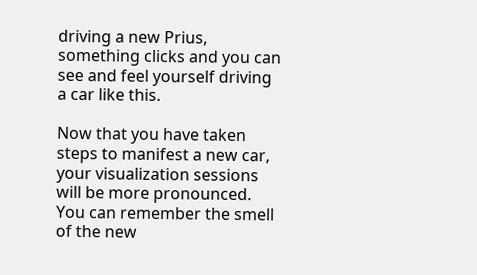driving a new Prius, something clicks and you can see and feel yourself driving a car like this.

Now that you have taken steps to manifest a new car, your visualization sessions will be more pronounced. You can remember the smell of the new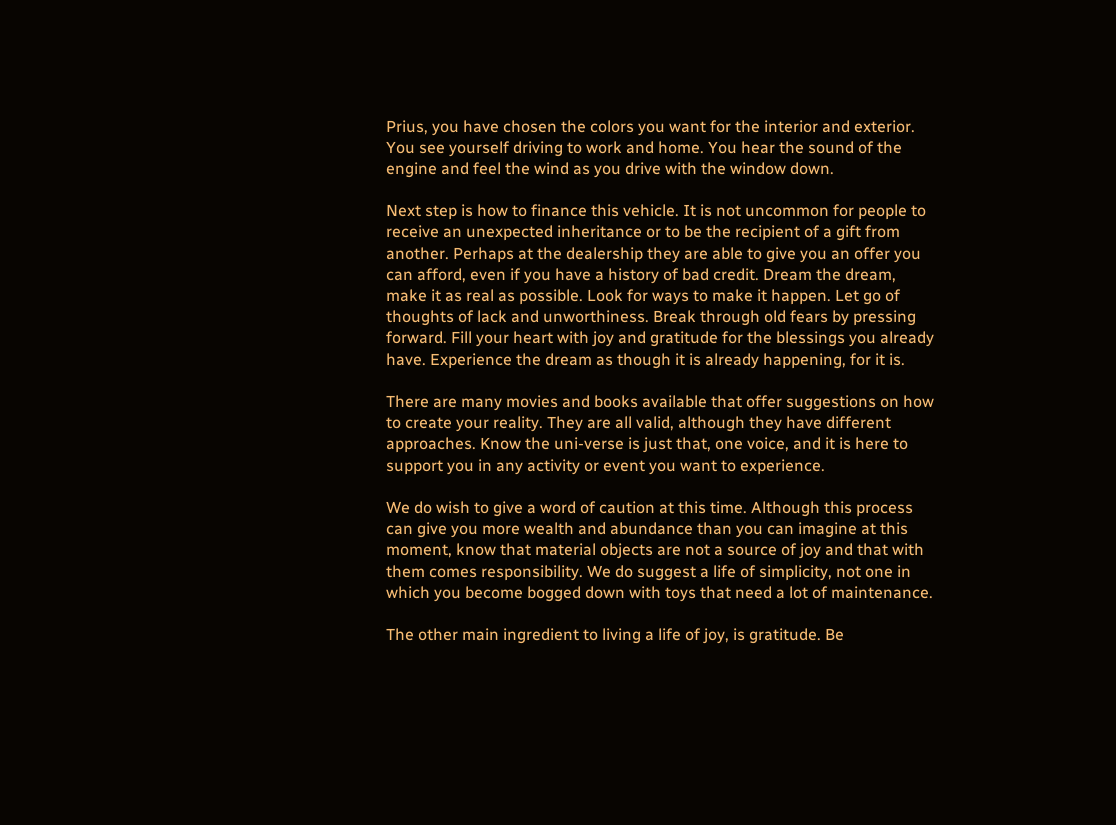Prius, you have chosen the colors you want for the interior and exterior. You see yourself driving to work and home. You hear the sound of the engine and feel the wind as you drive with the window down.

Next step is how to finance this vehicle. It is not uncommon for people to receive an unexpected inheritance or to be the recipient of a gift from another. Perhaps at the dealership they are able to give you an offer you can afford, even if you have a history of bad credit. Dream the dream, make it as real as possible. Look for ways to make it happen. Let go of thoughts of lack and unworthiness. Break through old fears by pressing forward. Fill your heart with joy and gratitude for the blessings you already have. Experience the dream as though it is already happening, for it is.

There are many movies and books available that offer suggestions on how to create your reality. They are all valid, although they have different approaches. Know the uni-verse is just that, one voice, and it is here to support you in any activity or event you want to experience.

We do wish to give a word of caution at this time. Although this process can give you more wealth and abundance than you can imagine at this moment, know that material objects are not a source of joy and that with them comes responsibility. We do suggest a life of simplicity, not one in which you become bogged down with toys that need a lot of maintenance.

The other main ingredient to living a life of joy, is gratitude. Be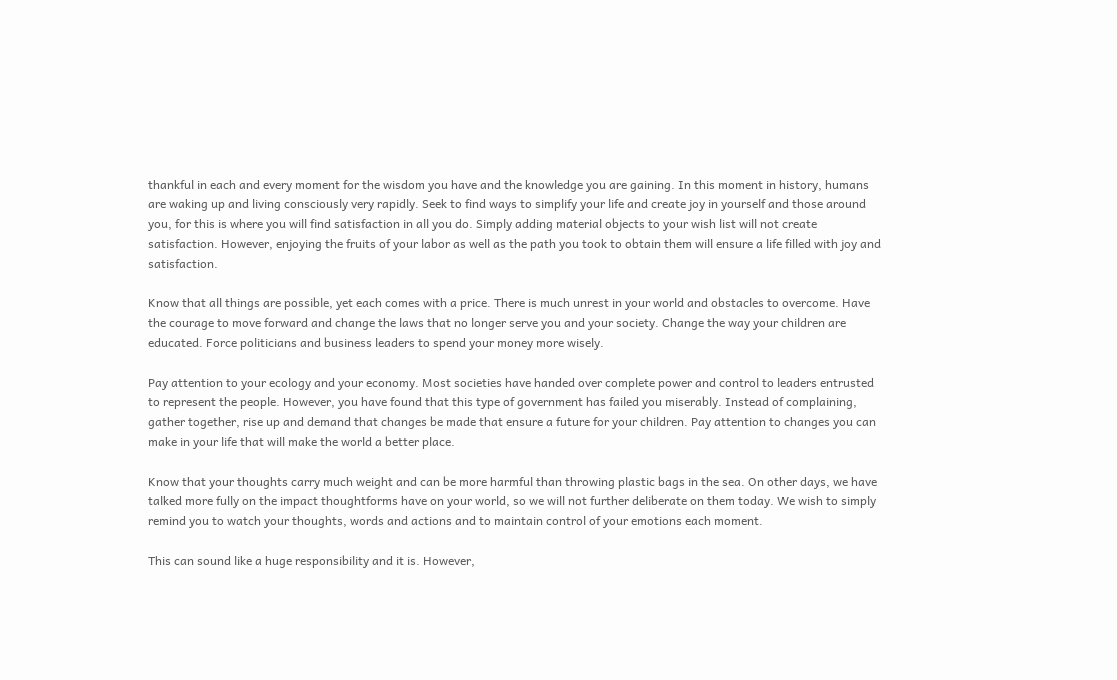thankful in each and every moment for the wisdom you have and the knowledge you are gaining. In this moment in history, humans are waking up and living consciously very rapidly. Seek to find ways to simplify your life and create joy in yourself and those around you, for this is where you will find satisfaction in all you do. Simply adding material objects to your wish list will not create satisfaction. However, enjoying the fruits of your labor as well as the path you took to obtain them will ensure a life filled with joy and satisfaction.

Know that all things are possible, yet each comes with a price. There is much unrest in your world and obstacles to overcome. Have the courage to move forward and change the laws that no longer serve you and your society. Change the way your children are educated. Force politicians and business leaders to spend your money more wisely.

Pay attention to your ecology and your economy. Most societies have handed over complete power and control to leaders entrusted to represent the people. However, you have found that this type of government has failed you miserably. Instead of complaining, gather together, rise up and demand that changes be made that ensure a future for your children. Pay attention to changes you can make in your life that will make the world a better place.

Know that your thoughts carry much weight and can be more harmful than throwing plastic bags in the sea. On other days, we have talked more fully on the impact thoughtforms have on your world, so we will not further deliberate on them today. We wish to simply remind you to watch your thoughts, words and actions and to maintain control of your emotions each moment.

This can sound like a huge responsibility and it is. However,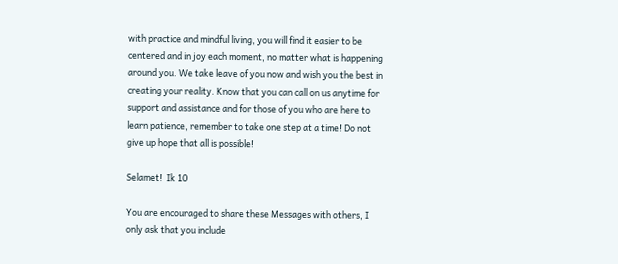with practice and mindful living, you will find it easier to be centered and in joy each moment, no matter what is happening around you. We take leave of you now and wish you the best in creating your reality. Know that you can call on us anytime for support and assistance and for those of you who are here to learn patience, remember to take one step at a time! Do not give up hope that all is possible!

Selamet!  Ik 10

You are encouraged to share these Messages with others, I only ask that you include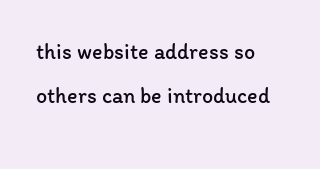this website address so others can be introduced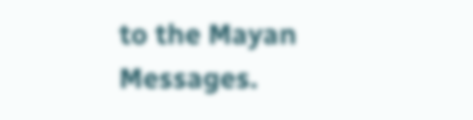to the Mayan Messages.